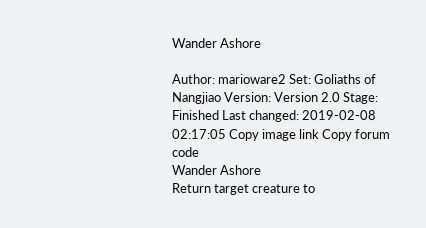Wander Ashore

Author: marioware2 Set: Goliaths of Nangjiao Version: Version 2.0 Stage: Finished Last changed: 2019-02-08 02:17:05 Copy image link Copy forum code
Wander Ashore
Return target creature to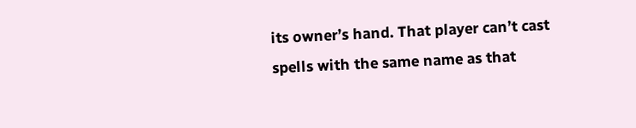its owner’s hand. That player can’t cast spells with the same name as that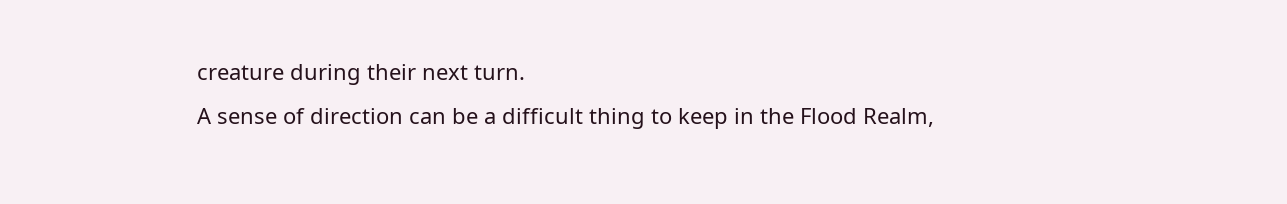creature during their next turn.
A sense of direction can be a difficult thing to keep in the Flood Realm,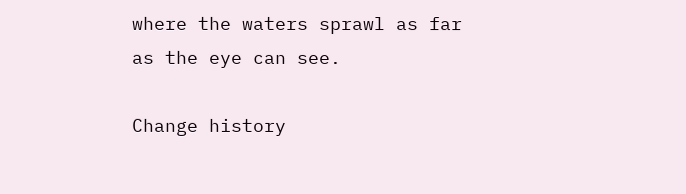where the waters sprawl as far as the eye can see.

Change history